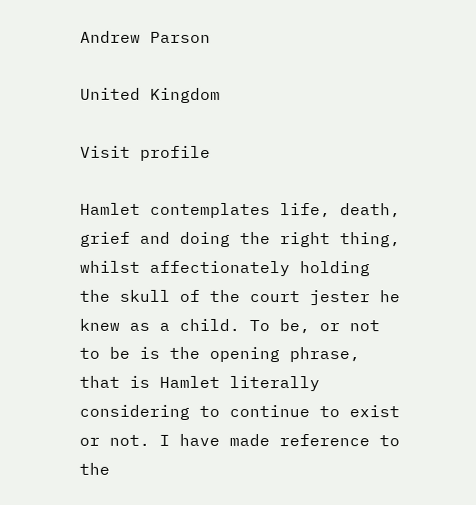Andrew Parson

United Kingdom

Visit profile

Hamlet contemplates life, death, grief and doing the right thing, whilst affectionately holding the skull of the court jester he knew as a child. To be, or not to be is the opening phrase, that is Hamlet literally considering to continue to exist or not. I have made reference to the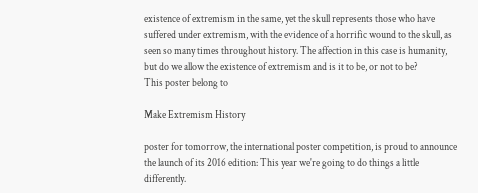existence of extremism in the same, yet the skull represents those who have suffered under extremism, with the evidence of a horrific wound to the skull, as seen so many times throughout history. The affection in this case is humanity, but do we allow the existence of extremism and is it to be, or not to be?
This poster belong to

Make Extremism History

poster for tomorrow, the international poster competition, is proud to announce the launch of its 2016 edition: This year we're going to do things a little differently.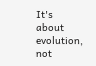It's about evolution, not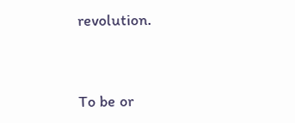revolution.


To be or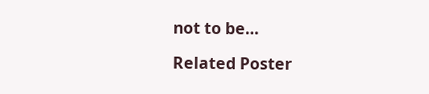not to be…

Related Poster